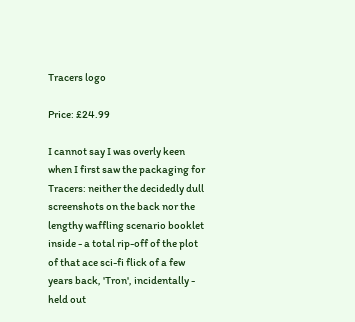Tracers logo

Price: £24.99

I cannot say I was overly keen when I first saw the packaging for Tracers: neither the decidedly dull screenshots on the back nor the lengthy waffling scenario booklet inside - a total rip-off of the plot of that ace sci-fi flick of a few years back, 'Tron', incidentally - held out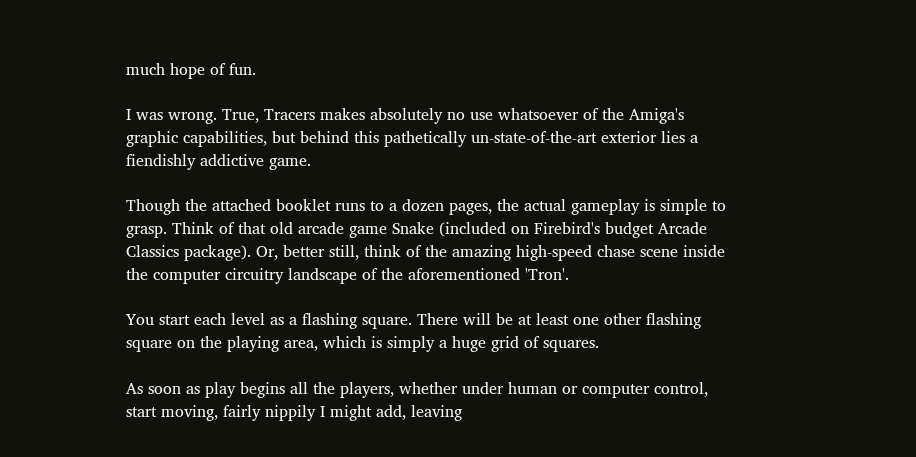much hope of fun.

I was wrong. True, Tracers makes absolutely no use whatsoever of the Amiga's graphic capabilities, but behind this pathetically un-state-of-the-art exterior lies a fiendishly addictive game.

Though the attached booklet runs to a dozen pages, the actual gameplay is simple to grasp. Think of that old arcade game Snake (included on Firebird's budget Arcade Classics package). Or, better still, think of the amazing high-speed chase scene inside the computer circuitry landscape of the aforementioned 'Tron'.

You start each level as a flashing square. There will be at least one other flashing square on the playing area, which is simply a huge grid of squares.

As soon as play begins all the players, whether under human or computer control, start moving, fairly nippily I might add, leaving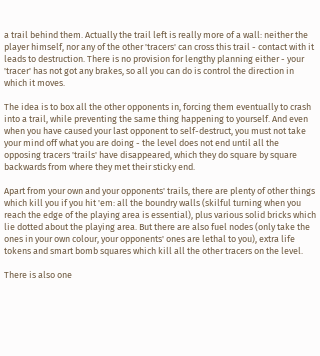a trail behind them. Actually the trail left is really more of a wall: neither the player himself, nor any of the other 'tracers' can cross this trail - contact with it leads to destruction. There is no provision for lengthy planning either - your 'tracer' has not got any brakes, so all you can do is control the direction in which it moves.

The idea is to box all the other opponents in, forcing them eventually to crash into a trail, while preventing the same thing happening to yourself. And even when you have caused your last opponent to self-destruct, you must not take your mind off what you are doing - the level does not end until all the opposing tracers 'trails' have disappeared, which they do square by square backwards from where they met their sticky end.

Apart from your own and your opponents' trails, there are plenty of other things which kill you if you hit 'em: all the boundry walls (skilful turning when you reach the edge of the playing area is essential), plus various solid bricks which lie dotted about the playing area. But there are also fuel nodes (only take the ones in your own colour, your opponents' ones are lethal to you), extra life tokens and smart bomb squares which kill all the other tracers on the level.

There is also one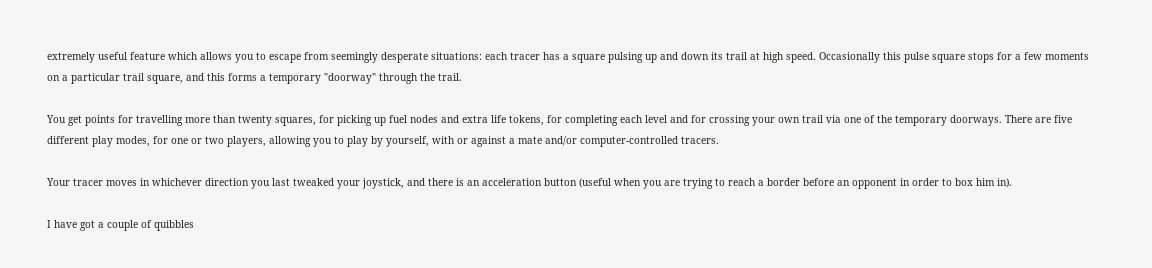extremely useful feature which allows you to escape from seemingly desperate situations: each tracer has a square pulsing up and down its trail at high speed. Occasionally this pulse square stops for a few moments on a particular trail square, and this forms a temporary "doorway" through the trail.

You get points for travelling more than twenty squares, for picking up fuel nodes and extra life tokens, for completing each level and for crossing your own trail via one of the temporary doorways. There are five different play modes, for one or two players, allowing you to play by yourself, with or against a mate and/or computer-controlled tracers.

Your tracer moves in whichever direction you last tweaked your joystick, and there is an acceleration button (useful when you are trying to reach a border before an opponent in order to box him in).

I have got a couple of quibbles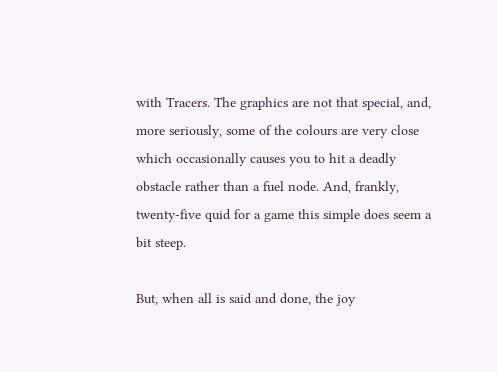with Tracers. The graphics are not that special, and, more seriously, some of the colours are very close which occasionally causes you to hit a deadly obstacle rather than a fuel node. And, frankly, twenty-five quid for a game this simple does seem a bit steep.

But, when all is said and done, the joy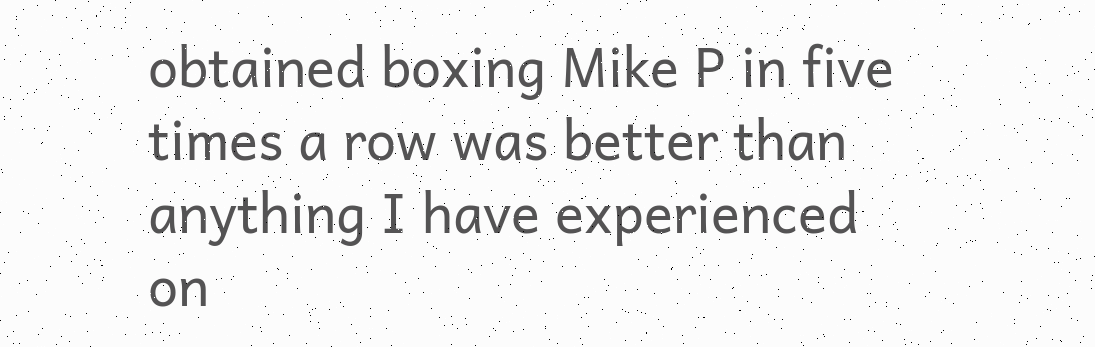obtained boxing Mike P in five times a row was better than anything I have experienced on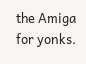the Amiga for yonks.